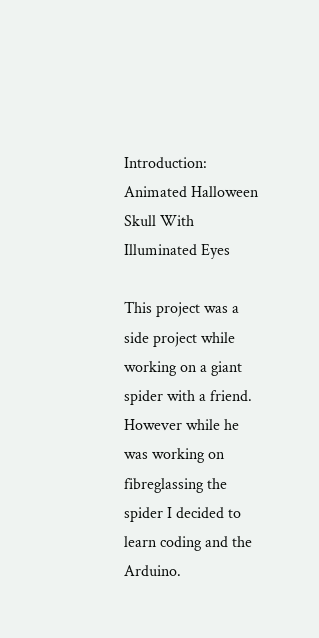Introduction: Animated Halloween Skull With Illuminated Eyes

This project was a side project while working on a giant spider with a friend. However while he was working on fibreglassing the spider I decided to learn coding and the Arduino.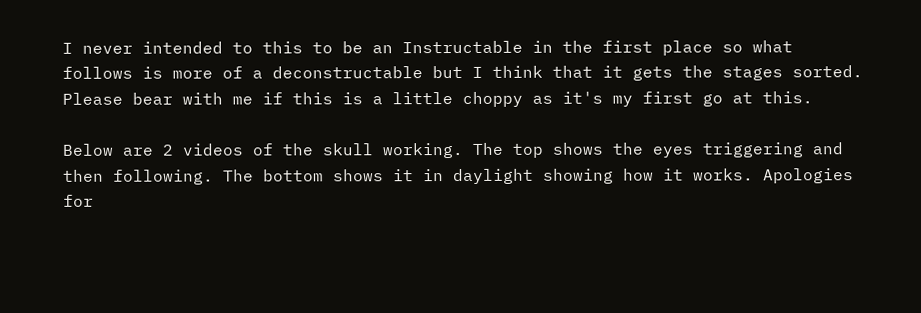I never intended to this to be an Instructable in the first place so what follows is more of a deconstructable but I think that it gets the stages sorted. Please bear with me if this is a little choppy as it's my first go at this.

Below are 2 videos of the skull working. The top shows the eyes triggering and then following. The bottom shows it in daylight showing how it works. Apologies for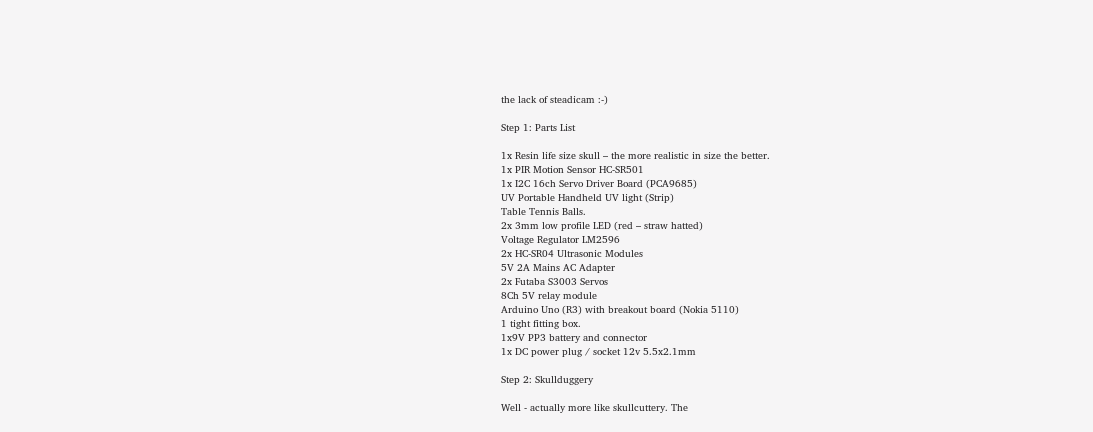the lack of steadicam :-)

Step 1: Parts List

1x Resin life size skull – the more realistic in size the better.
1x PIR Motion Sensor HC-SR501
1x I2C 16ch Servo Driver Board (PCA9685)
UV Portable Handheld UV light (Strip)
Table Tennis Balls.
2x 3mm low profile LED (red – straw hatted)
Voltage Regulator LM2596
2x HC-SR04 Ultrasonic Modules
5V 2A Mains AC Adapter
2x Futaba S3003 Servos
8Ch 5V relay module
Arduino Uno (R3) with breakout board (Nokia 5110)
1 tight fitting box.
1x9V PP3 battery and connector
1x DC power plug / socket 12v 5.5x2.1mm

Step 2: Skullduggery

Well - actually more like skullcuttery. The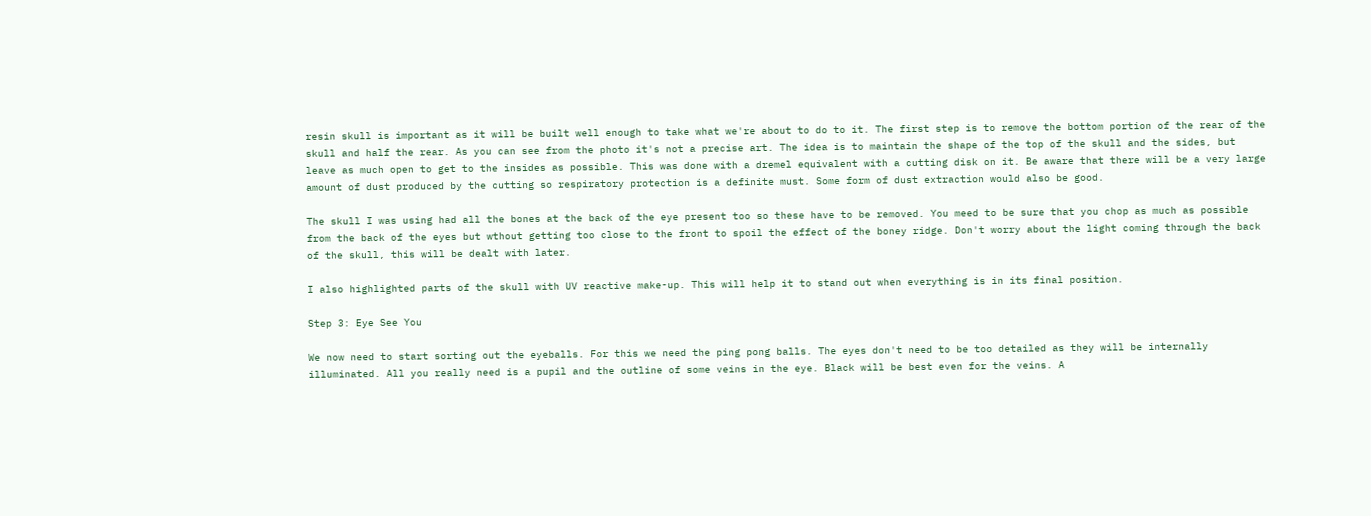resin skull is important as it will be built well enough to take what we're about to do to it. The first step is to remove the bottom portion of the rear of the skull and half the rear. As you can see from the photo it's not a precise art. The idea is to maintain the shape of the top of the skull and the sides, but leave as much open to get to the insides as possible. This was done with a dremel equivalent with a cutting disk on it. Be aware that there will be a very large amount of dust produced by the cutting so respiratory protection is a definite must. Some form of dust extraction would also be good.

The skull I was using had all the bones at the back of the eye present too so these have to be removed. You meed to be sure that you chop as much as possible from the back of the eyes but wthout getting too close to the front to spoil the effect of the boney ridge. Don't worry about the light coming through the back of the skull, this will be dealt with later.

I also highlighted parts of the skull with UV reactive make-up. This will help it to stand out when everything is in its final position.

Step 3: Eye See You

We now need to start sorting out the eyeballs. For this we need the ping pong balls. The eyes don't need to be too detailed as they will be internally illuminated. All you really need is a pupil and the outline of some veins in the eye. Black will be best even for the veins. A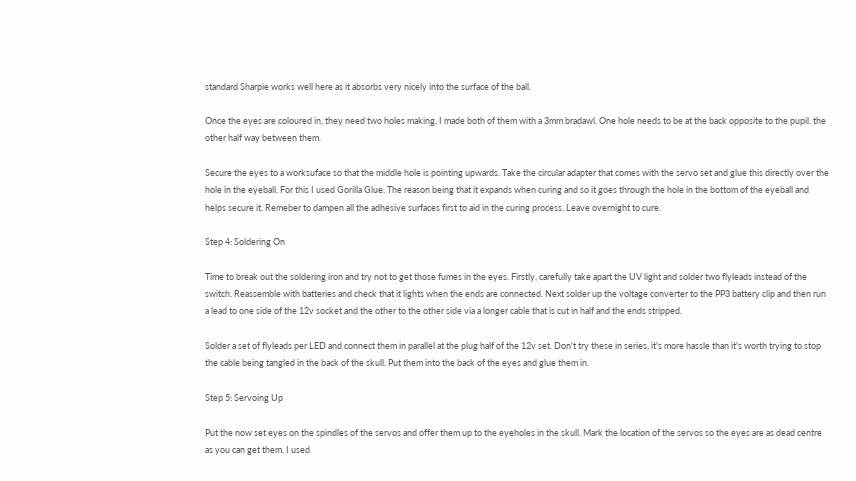standard Sharpie works well here as it absorbs very nicely into the surface of the ball.

Once the eyes are coloured in, they need two holes making. I made both of them with a 3mm bradawl. One hole needs to be at the back opposite to the pupil. the other half way between them.

Secure the eyes to a worksuface so that the middle hole is pointing upwards. Take the circular adapter that comes with the servo set and glue this directly over the hole in the eyeball. For this I used Gorilla Glue. The reason being that it expands when curing and so it goes through the hole in the bottom of the eyeball and helps secure it. Remeber to dampen all the adhesive surfaces first to aid in the curing process. Leave overnight to cure.

Step 4: Soldering On

Time to break out the soldering iron and try not to get those fumes in the eyes. Firstly, carefully take apart the UV light and solder two flyleads instead of the switch. Reassemble with batteries and check that it lights when the ends are connected. Next solder up the voltage converter to the PP3 battery clip and then run a lead to one side of the 12v socket and the other to the other side via a longer cable that is cut in half and the ends stripped.

Solder a set of flyleads per LED and connect them in parallel at the plug half of the 12v set. Don't try these in series, it's more hassle than it's worth trying to stop the cable being tangled in the back of the skull. Put them into the back of the eyes and glue them in.

Step 5: Servoing Up

Put the now set eyes on the spindles of the servos and offer them up to the eyeholes in the skull. Mark the location of the servos so the eyes are as dead centre as you can get them. I used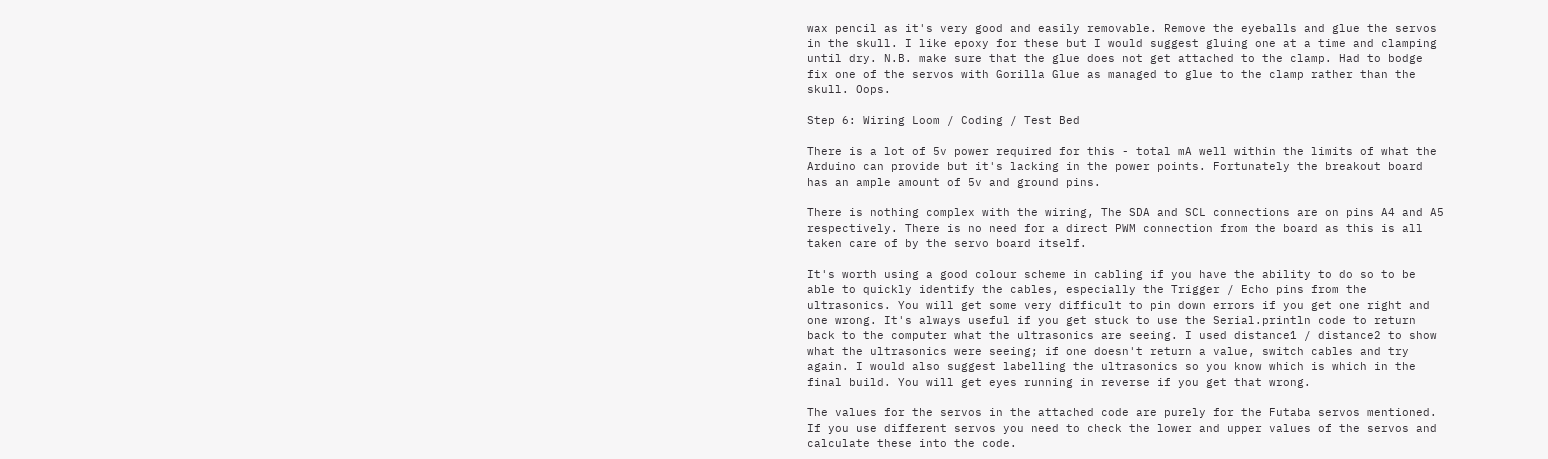wax pencil as it's very good and easily removable. Remove the eyeballs and glue the servos in the skull. I like epoxy for these but I would suggest gluing one at a time and clamping until dry. N.B. make sure that the glue does not get attached to the clamp. Had to bodge fix one of the servos with Gorilla Glue as managed to glue to the clamp rather than the skull. Oops.

Step 6: Wiring Loom / Coding / Test Bed

There is a lot of 5v power required for this - total mA well within the limits of what the Arduino can provide but it's lacking in the power points. Fortunately the breakout board has an ample amount of 5v and ground pins.

There is nothing complex with the wiring, The SDA and SCL connections are on pins A4 and A5 respectively. There is no need for a direct PWM connection from the board as this is all taken care of by the servo board itself.

It's worth using a good colour scheme in cabling if you have the ability to do so to be able to quickly identify the cables, especially the Trigger / Echo pins from the ultrasonics. You will get some very difficult to pin down errors if you get one right and one wrong. It's always useful if you get stuck to use the Serial.println code to return back to the computer what the ultrasonics are seeing. I used distance1 / distance2 to show what the ultrasonics were seeing; if one doesn't return a value, switch cables and try again. I would also suggest labelling the ultrasonics so you know which is which in the final build. You will get eyes running in reverse if you get that wrong.

The values for the servos in the attached code are purely for the Futaba servos mentioned. If you use different servos you need to check the lower and upper values of the servos and calculate these into the code.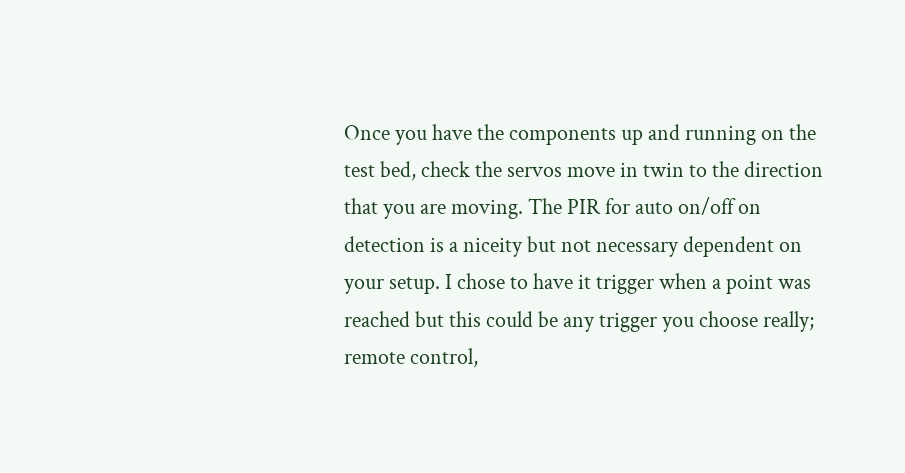Once you have the components up and running on the test bed, check the servos move in twin to the direction that you are moving. The PIR for auto on/off on detection is a niceity but not necessary dependent on your setup. I chose to have it trigger when a point was reached but this could be any trigger you choose really; remote control,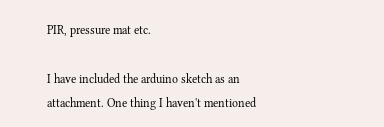PIR, pressure mat etc.

I have included the arduino sketch as an attachment. One thing I haven't mentioned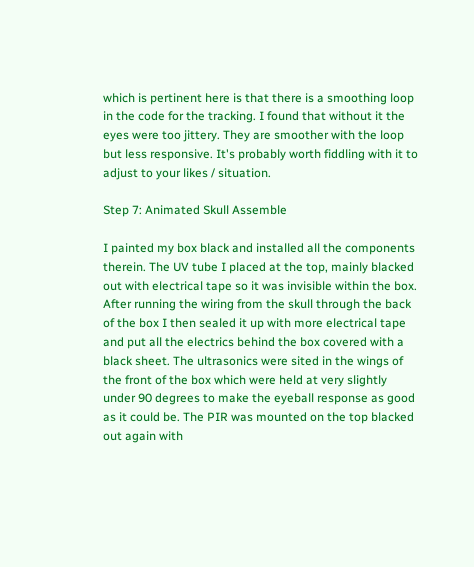which is pertinent here is that there is a smoothing loop in the code for the tracking. I found that without it the eyes were too jittery. They are smoother with the loop but less responsive. It's probably worth fiddling with it to adjust to your likes / situation.

Step 7: Animated Skull Assemble

I painted my box black and installed all the components therein. The UV tube I placed at the top, mainly blacked out with electrical tape so it was invisible within the box. After running the wiring from the skull through the back of the box I then sealed it up with more electrical tape and put all the electrics behind the box covered with a black sheet. The ultrasonics were sited in the wings of the front of the box which were held at very slightly under 90 degrees to make the eyeball response as good as it could be. The PIR was mounted on the top blacked out again with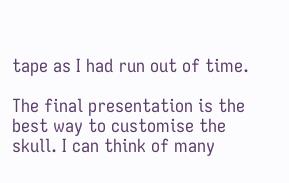tape as I had run out of time.

The final presentation is the best way to customise the skull. I can think of many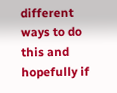different ways to do this and hopefully if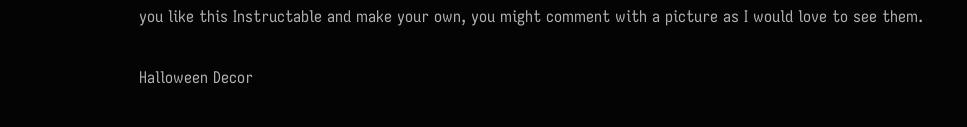you like this Instructable and make your own, you might comment with a picture as I would love to see them.

Halloween Decor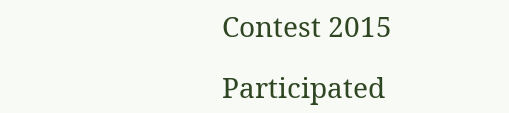Contest 2015

Participated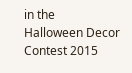in the
Halloween Decor Contest 2015